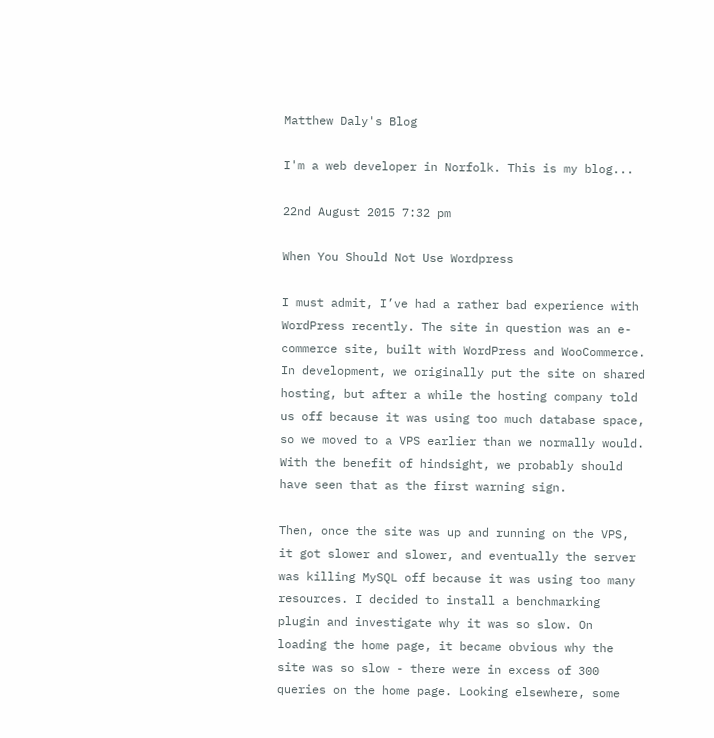Matthew Daly's Blog

I'm a web developer in Norfolk. This is my blog...

22nd August 2015 7:32 pm

When You Should Not Use Wordpress

I must admit, I’ve had a rather bad experience with WordPress recently. The site in question was an e-commerce site, built with WordPress and WooCommerce. In development, we originally put the site on shared hosting, but after a while the hosting company told us off because it was using too much database space, so we moved to a VPS earlier than we normally would. With the benefit of hindsight, we probably should have seen that as the first warning sign.

Then, once the site was up and running on the VPS, it got slower and slower, and eventually the server was killing MySQL off because it was using too many resources. I decided to install a benchmarking plugin and investigate why it was so slow. On loading the home page, it became obvious why the site was so slow - there were in excess of 300 queries on the home page. Looking elsewhere, some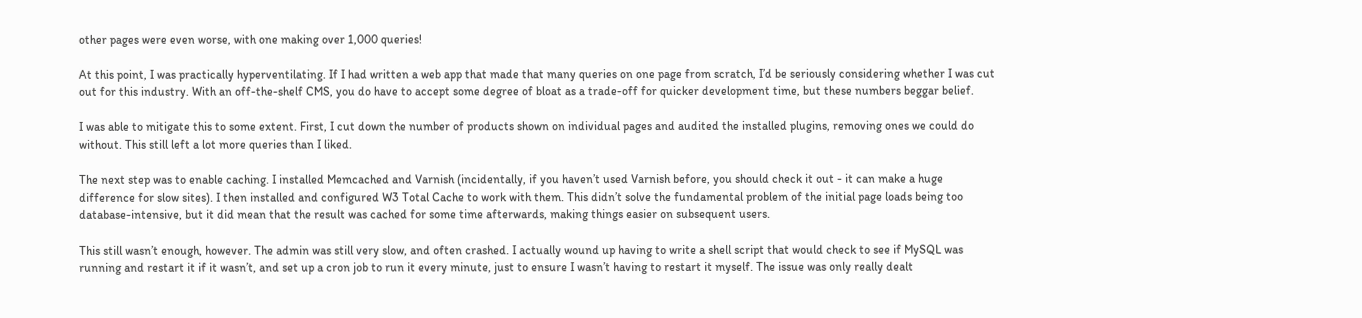other pages were even worse, with one making over 1,000 queries!

At this point, I was practically hyperventilating. If I had written a web app that made that many queries on one page from scratch, I’d be seriously considering whether I was cut out for this industry. With an off-the-shelf CMS, you do have to accept some degree of bloat as a trade-off for quicker development time, but these numbers beggar belief.

I was able to mitigate this to some extent. First, I cut down the number of products shown on individual pages and audited the installed plugins, removing ones we could do without. This still left a lot more queries than I liked.

The next step was to enable caching. I installed Memcached and Varnish (incidentally, if you haven’t used Varnish before, you should check it out - it can make a huge difference for slow sites). I then installed and configured W3 Total Cache to work with them. This didn’t solve the fundamental problem of the initial page loads being too database-intensive, but it did mean that the result was cached for some time afterwards, making things easier on subsequent users.

This still wasn’t enough, however. The admin was still very slow, and often crashed. I actually wound up having to write a shell script that would check to see if MySQL was running and restart it if it wasn’t, and set up a cron job to run it every minute, just to ensure I wasn’t having to restart it myself. The issue was only really dealt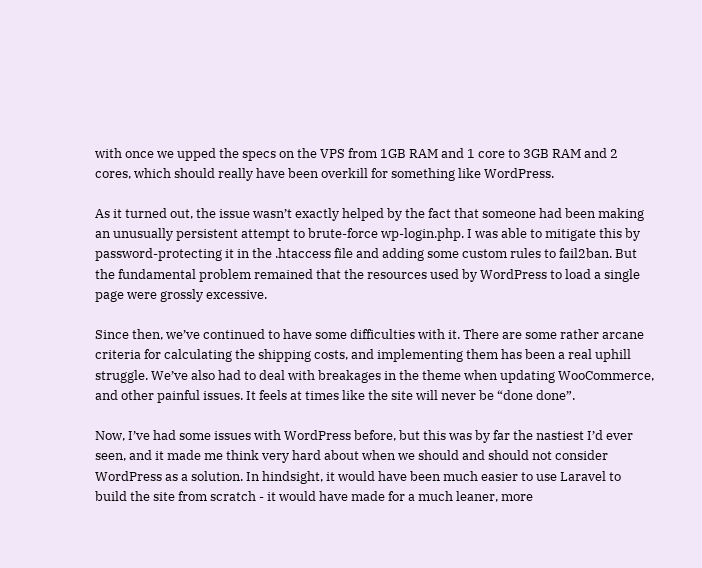with once we upped the specs on the VPS from 1GB RAM and 1 core to 3GB RAM and 2 cores, which should really have been overkill for something like WordPress.

As it turned out, the issue wasn’t exactly helped by the fact that someone had been making an unusually persistent attempt to brute-force wp-login.php. I was able to mitigate this by password-protecting it in the .htaccess file and adding some custom rules to fail2ban. But the fundamental problem remained that the resources used by WordPress to load a single page were grossly excessive.

Since then, we’ve continued to have some difficulties with it. There are some rather arcane criteria for calculating the shipping costs, and implementing them has been a real uphill struggle. We’ve also had to deal with breakages in the theme when updating WooCommerce, and other painful issues. It feels at times like the site will never be “done done”.

Now, I’ve had some issues with WordPress before, but this was by far the nastiest I’d ever seen, and it made me think very hard about when we should and should not consider WordPress as a solution. In hindsight, it would have been much easier to use Laravel to build the site from scratch - it would have made for a much leaner, more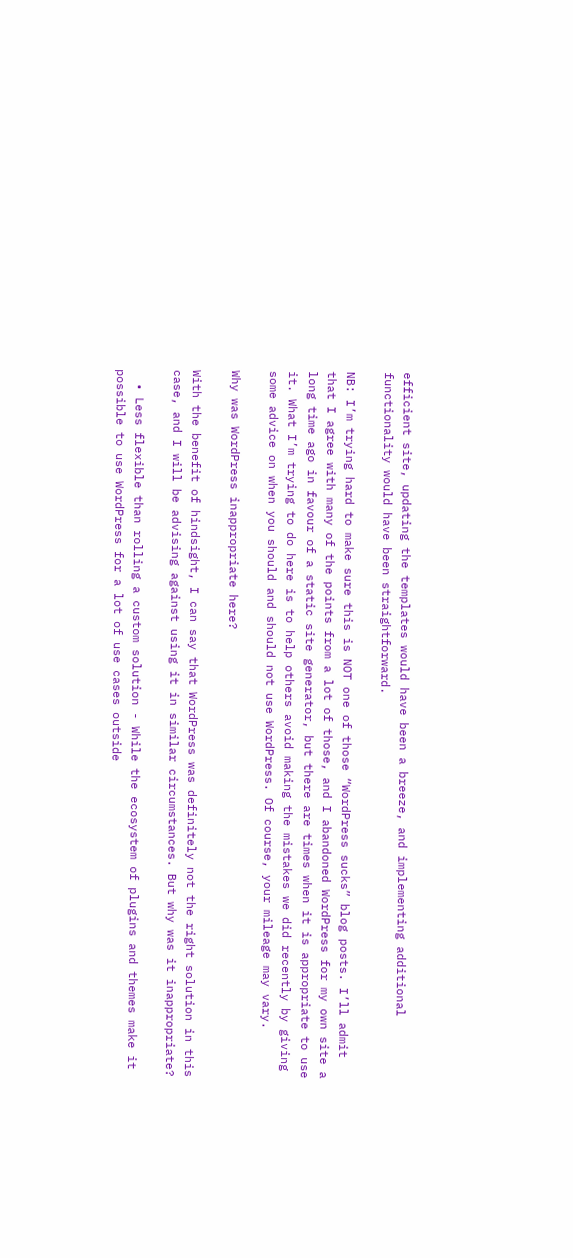efficient site, updating the templates would have been a breeze, and implementing additional functionality would have been straightforward.

NB: I’m trying hard to make sure this is NOT one of those “WordPress sucks” blog posts. I’ll admit that I agree with many of the points from a lot of those, and I abandoned WordPress for my own site a long time ago in favour of a static site generator, but there are times when it is appropriate to use it. What I’m trying to do here is to help others avoid making the mistakes we did recently by giving some advice on when you should and should not use WordPress. Of course, your mileage may vary.

Why was WordPress inappropriate here?

With the benefit of hindsight, I can say that WordPress was definitely not the right solution in this case, and I will be advising against using it in similar circumstances. But why was it inappropriate?

  • Less flexible than rolling a custom solution - While the ecosystem of plugins and themes make it possible to use WordPress for a lot of use cases outside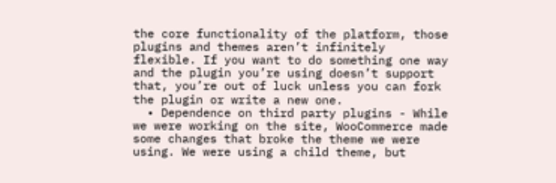the core functionality of the platform, those plugins and themes aren’t infinitely flexible. If you want to do something one way and the plugin you’re using doesn’t support that, you’re out of luck unless you can fork the plugin or write a new one.
  • Dependence on third party plugins - While we were working on the site, WooCommerce made some changes that broke the theme we were using. We were using a child theme, but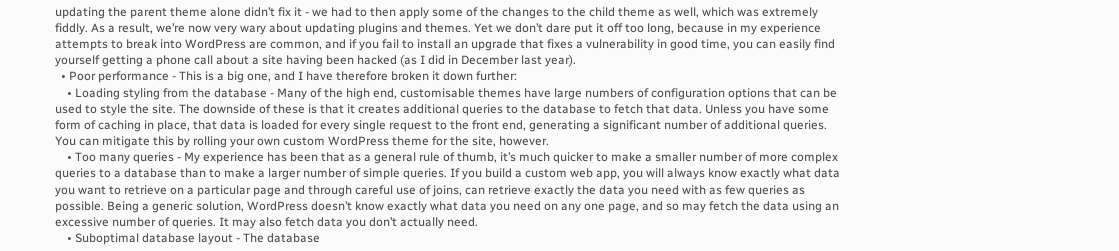updating the parent theme alone didn’t fix it - we had to then apply some of the changes to the child theme as well, which was extremely fiddly. As a result, we’re now very wary about updating plugins and themes. Yet we don’t dare put it off too long, because in my experience attempts to break into WordPress are common, and if you fail to install an upgrade that fixes a vulnerability in good time, you can easily find yourself getting a phone call about a site having been hacked (as I did in December last year).
  • Poor performance - This is a big one, and I have therefore broken it down further:
    • Loading styling from the database - Many of the high end, customisable themes have large numbers of configuration options that can be used to style the site. The downside of these is that it creates additional queries to the database to fetch that data. Unless you have some form of caching in place, that data is loaded for every single request to the front end, generating a significant number of additional queries. You can mitigate this by rolling your own custom WordPress theme for the site, however.
    • Too many queries - My experience has been that as a general rule of thumb, it’s much quicker to make a smaller number of more complex queries to a database than to make a larger number of simple queries. If you build a custom web app, you will always know exactly what data you want to retrieve on a particular page and through careful use of joins, can retrieve exactly the data you need with as few queries as possible. Being a generic solution, WordPress doesn’t know exactly what data you need on any one page, and so may fetch the data using an excessive number of queries. It may also fetch data you don’t actually need.
    • Suboptimal database layout - The database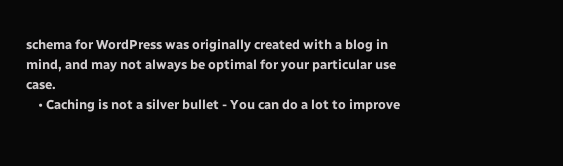schema for WordPress was originally created with a blog in mind, and may not always be optimal for your particular use case.
    • Caching is not a silver bullet - You can do a lot to improve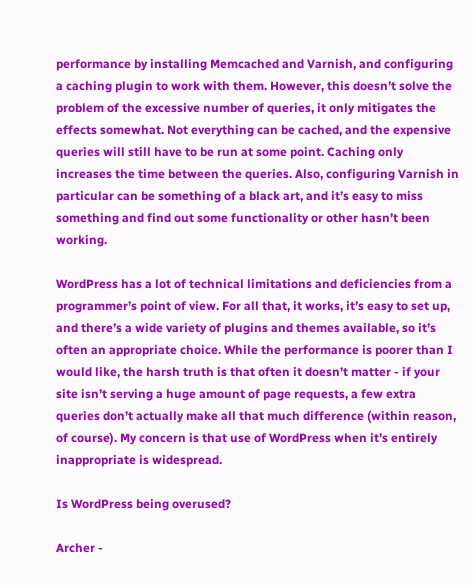performance by installing Memcached and Varnish, and configuring a caching plugin to work with them. However, this doesn’t solve the problem of the excessive number of queries, it only mitigates the effects somewhat. Not everything can be cached, and the expensive queries will still have to be run at some point. Caching only increases the time between the queries. Also, configuring Varnish in particular can be something of a black art, and it’s easy to miss something and find out some functionality or other hasn’t been working.

WordPress has a lot of technical limitations and deficiencies from a programmer’s point of view. For all that, it works, it’s easy to set up, and there’s a wide variety of plugins and themes available, so it’s often an appropriate choice. While the performance is poorer than I would like, the harsh truth is that often it doesn’t matter - if your site isn’t serving a huge amount of page requests, a few extra queries don’t actually make all that much difference (within reason, of course). My concern is that use of WordPress when it’s entirely inappropriate is widespread.

Is WordPress being overused?

Archer -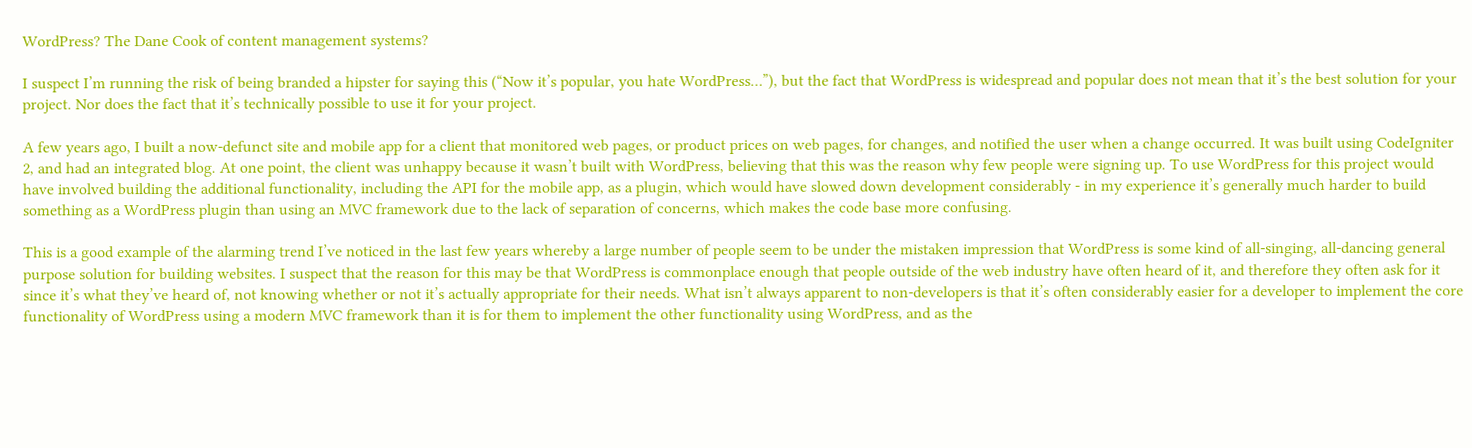WordPress? The Dane Cook of content management systems?

I suspect I’m running the risk of being branded a hipster for saying this (“Now it’s popular, you hate WordPress…”), but the fact that WordPress is widespread and popular does not mean that it’s the best solution for your project. Nor does the fact that it’s technically possible to use it for your project.

A few years ago, I built a now-defunct site and mobile app for a client that monitored web pages, or product prices on web pages, for changes, and notified the user when a change occurred. It was built using CodeIgniter 2, and had an integrated blog. At one point, the client was unhappy because it wasn’t built with WordPress, believing that this was the reason why few people were signing up. To use WordPress for this project would have involved building the additional functionality, including the API for the mobile app, as a plugin, which would have slowed down development considerably - in my experience it’s generally much harder to build something as a WordPress plugin than using an MVC framework due to the lack of separation of concerns, which makes the code base more confusing.

This is a good example of the alarming trend I’ve noticed in the last few years whereby a large number of people seem to be under the mistaken impression that WordPress is some kind of all-singing, all-dancing general purpose solution for building websites. I suspect that the reason for this may be that WordPress is commonplace enough that people outside of the web industry have often heard of it, and therefore they often ask for it since it’s what they’ve heard of, not knowing whether or not it’s actually appropriate for their needs. What isn’t always apparent to non-developers is that it’s often considerably easier for a developer to implement the core functionality of WordPress using a modern MVC framework than it is for them to implement the other functionality using WordPress, and as the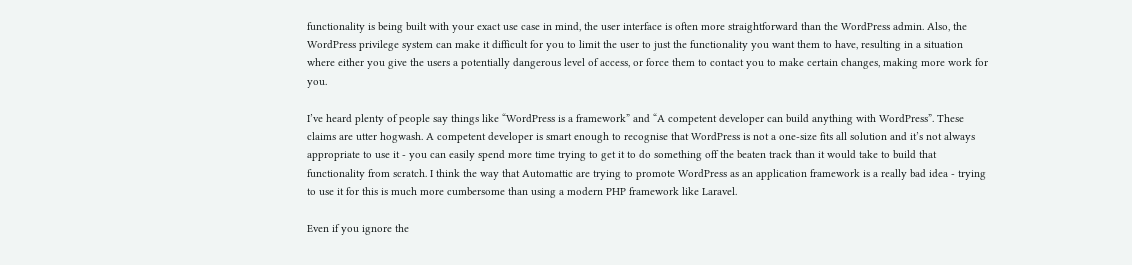functionality is being built with your exact use case in mind, the user interface is often more straightforward than the WordPress admin. Also, the WordPress privilege system can make it difficult for you to limit the user to just the functionality you want them to have, resulting in a situation where either you give the users a potentially dangerous level of access, or force them to contact you to make certain changes, making more work for you.

I’ve heard plenty of people say things like “WordPress is a framework” and “A competent developer can build anything with WordPress”. These claims are utter hogwash. A competent developer is smart enough to recognise that WordPress is not a one-size fits all solution and it’s not always appropriate to use it - you can easily spend more time trying to get it to do something off the beaten track than it would take to build that functionality from scratch. I think the way that Automattic are trying to promote WordPress as an application framework is a really bad idea - trying to use it for this is much more cumbersome than using a modern PHP framework like Laravel.

Even if you ignore the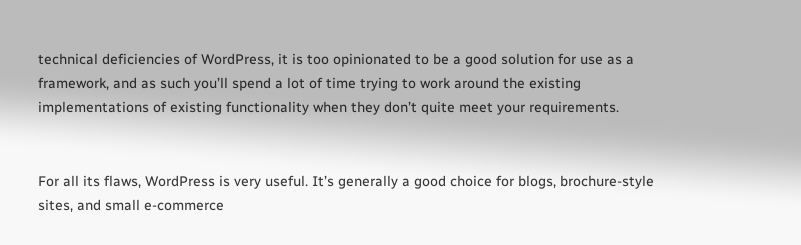technical deficiencies of WordPress, it is too opinionated to be a good solution for use as a framework, and as such you’ll spend a lot of time trying to work around the existing implementations of existing functionality when they don’t quite meet your requirements.


For all its flaws, WordPress is very useful. It’s generally a good choice for blogs, brochure-style sites, and small e-commerce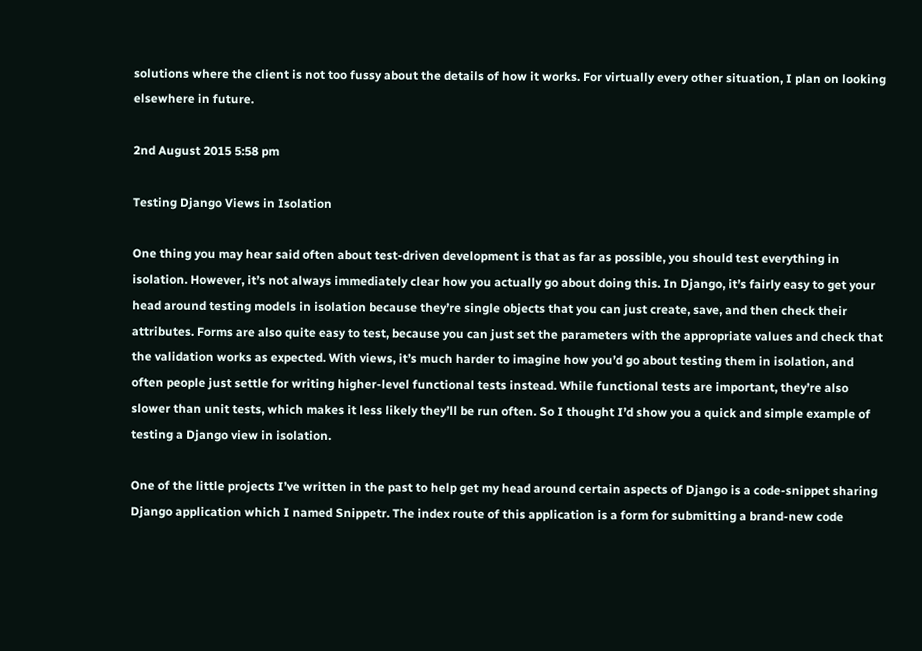solutions where the client is not too fussy about the details of how it works. For virtually every other situation, I plan on looking elsewhere in future.

2nd August 2015 5:58 pm

Testing Django Views in Isolation

One thing you may hear said often about test-driven development is that as far as possible, you should test everything in isolation. However, it’s not always immediately clear how you actually go about doing this. In Django, it’s fairly easy to get your head around testing models in isolation because they’re single objects that you can just create, save, and then check their attributes. Forms are also quite easy to test, because you can just set the parameters with the appropriate values and check that the validation works as expected. With views, it’s much harder to imagine how you’d go about testing them in isolation, and often people just settle for writing higher-level functional tests instead. While functional tests are important, they’re also slower than unit tests, which makes it less likely they’ll be run often. So I thought I’d show you a quick and simple example of testing a Django view in isolation.

One of the little projects I’ve written in the past to help get my head around certain aspects of Django is a code-snippet sharing Django application which I named Snippetr. The index route of this application is a form for submitting a brand-new code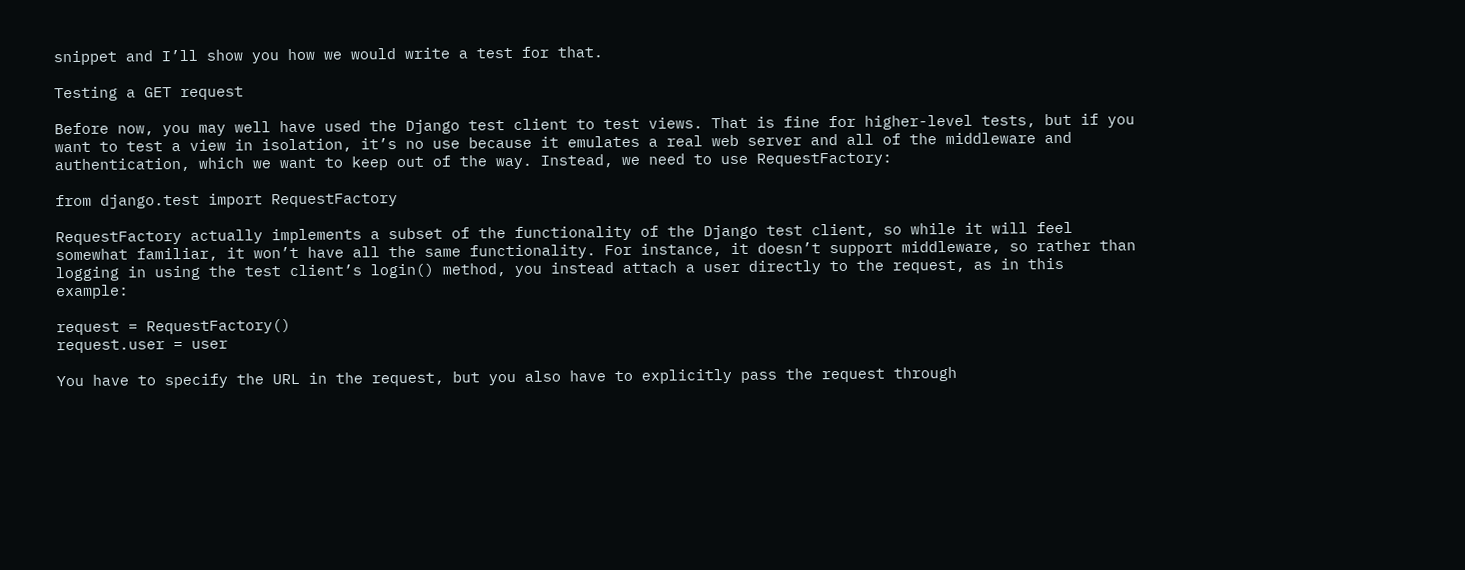snippet and I’ll show you how we would write a test for that.

Testing a GET request

Before now, you may well have used the Django test client to test views. That is fine for higher-level tests, but if you want to test a view in isolation, it’s no use because it emulates a real web server and all of the middleware and authentication, which we want to keep out of the way. Instead, we need to use RequestFactory:

from django.test import RequestFactory

RequestFactory actually implements a subset of the functionality of the Django test client, so while it will feel somewhat familiar, it won’t have all the same functionality. For instance, it doesn’t support middleware, so rather than logging in using the test client’s login() method, you instead attach a user directly to the request, as in this example:

request = RequestFactory()
request.user = user

You have to specify the URL in the request, but you also have to explicitly pass the request through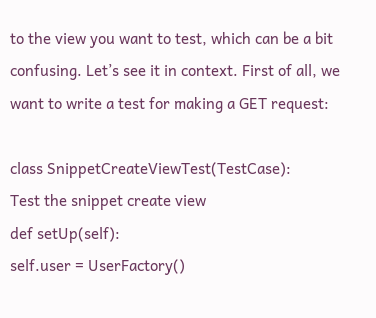to the view you want to test, which can be a bit confusing. Let’s see it in context. First of all, we want to write a test for making a GET request:

class SnippetCreateViewTest(TestCase):
Test the snippet create view
def setUp(self):
self.user = UserFactory()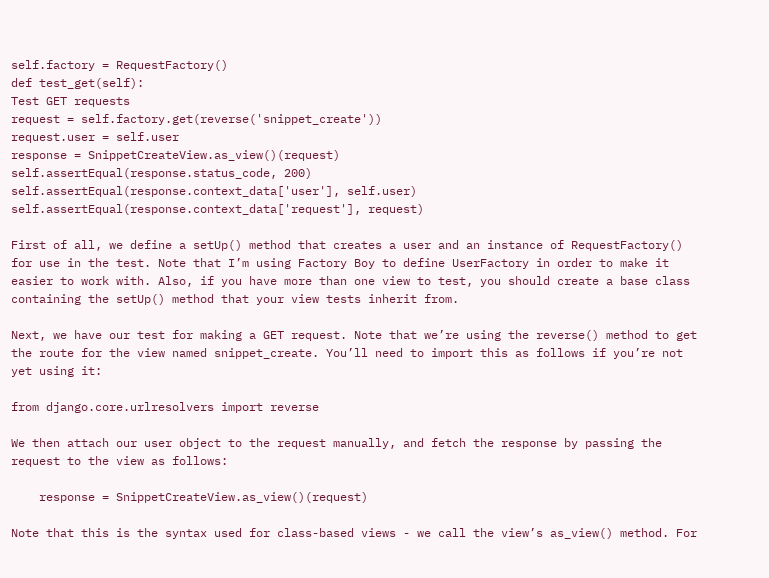self.factory = RequestFactory()
def test_get(self):
Test GET requests
request = self.factory.get(reverse('snippet_create'))
request.user = self.user
response = SnippetCreateView.as_view()(request)
self.assertEqual(response.status_code, 200)
self.assertEqual(response.context_data['user'], self.user)
self.assertEqual(response.context_data['request'], request)

First of all, we define a setUp() method that creates a user and an instance of RequestFactory() for use in the test. Note that I’m using Factory Boy to define UserFactory in order to make it easier to work with. Also, if you have more than one view to test, you should create a base class containing the setUp() method that your view tests inherit from.

Next, we have our test for making a GET request. Note that we’re using the reverse() method to get the route for the view named snippet_create. You’ll need to import this as follows if you’re not yet using it:

from django.core.urlresolvers import reverse

We then attach our user object to the request manually, and fetch the response by passing the request to the view as follows:

    response = SnippetCreateView.as_view()(request)

Note that this is the syntax used for class-based views - we call the view’s as_view() method. For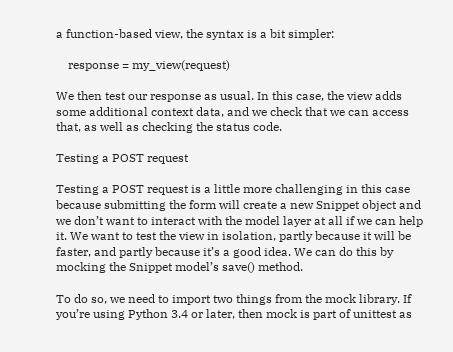a function-based view, the syntax is a bit simpler:

    response = my_view(request)

We then test our response as usual. In this case, the view adds some additional context data, and we check that we can access that, as well as checking the status code.

Testing a POST request

Testing a POST request is a little more challenging in this case because submitting the form will create a new Snippet object and we don’t want to interact with the model layer at all if we can help it. We want to test the view in isolation, partly because it will be faster, and partly because it’s a good idea. We can do this by mocking the Snippet model’s save() method.

To do so, we need to import two things from the mock library. If you’re using Python 3.4 or later, then mock is part of unittest as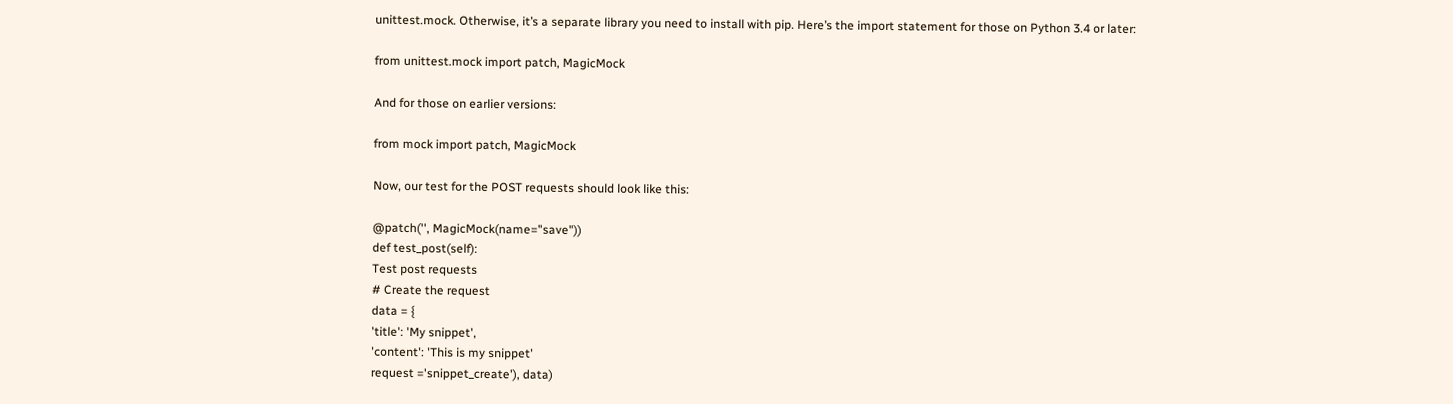unittest.mock. Otherwise, it’s a separate library you need to install with pip. Here’s the import statement for those on Python 3.4 or later:

from unittest.mock import patch, MagicMock

And for those on earlier versions:

from mock import patch, MagicMock

Now, our test for the POST requests should look like this:

@patch('', MagicMock(name="save"))
def test_post(self):
Test post requests
# Create the request
data = {
'title': 'My snippet',
'content': 'This is my snippet'
request ='snippet_create'), data)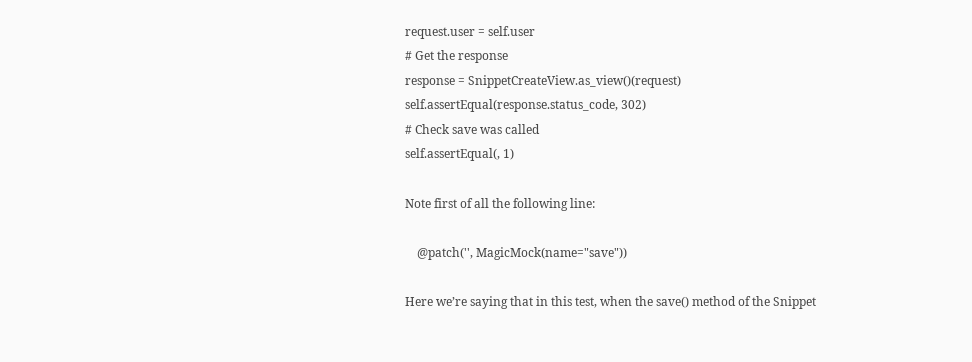request.user = self.user
# Get the response
response = SnippetCreateView.as_view()(request)
self.assertEqual(response.status_code, 302)
# Check save was called
self.assertEqual(, 1)

Note first of all the following line:

    @patch('', MagicMock(name="save"))

Here we’re saying that in this test, when the save() method of the Snippet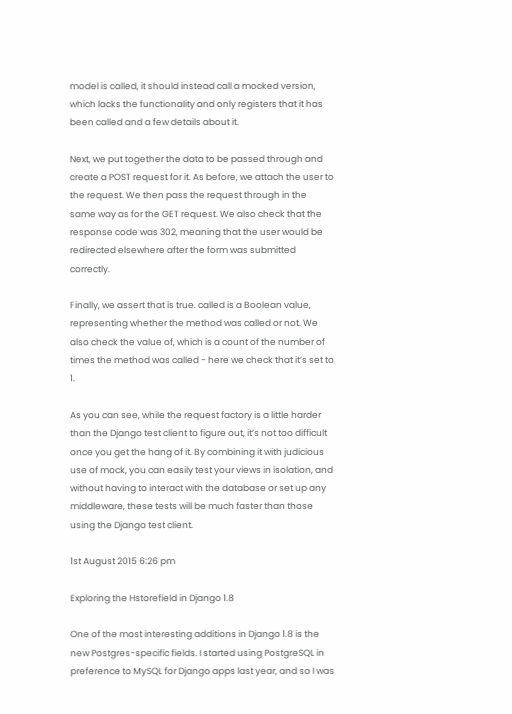model is called, it should instead call a mocked version, which lacks the functionality and only registers that it has been called and a few details about it.

Next, we put together the data to be passed through and create a POST request for it. As before, we attach the user to the request. We then pass the request through in the same way as for the GET request. We also check that the response code was 302, meaning that the user would be redirected elsewhere after the form was submitted correctly.

Finally, we assert that is true. called is a Boolean value, representing whether the method was called or not. We also check the value of, which is a count of the number of times the method was called - here we check that it’s set to 1.

As you can see, while the request factory is a little harder than the Django test client to figure out, it’s not too difficult once you get the hang of it. By combining it with judicious use of mock, you can easily test your views in isolation, and without having to interact with the database or set up any middleware, these tests will be much faster than those using the Django test client.

1st August 2015 6:26 pm

Exploring the Hstorefield in Django 1.8

One of the most interesting additions in Django 1.8 is the new Postgres-specific fields. I started using PostgreSQL in preference to MySQL for Django apps last year, and so I was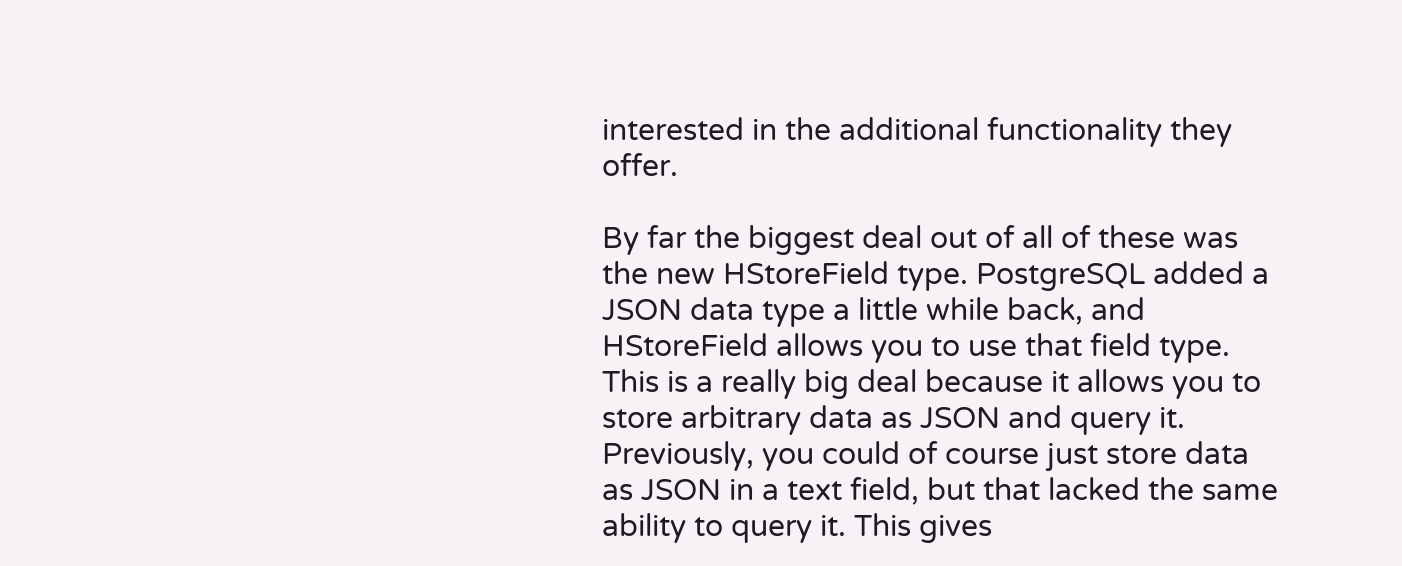interested in the additional functionality they offer.

By far the biggest deal out of all of these was the new HStoreField type. PostgreSQL added a JSON data type a little while back, and HStoreField allows you to use that field type. This is a really big deal because it allows you to store arbitrary data as JSON and query it. Previously, you could of course just store data as JSON in a text field, but that lacked the same ability to query it. This gives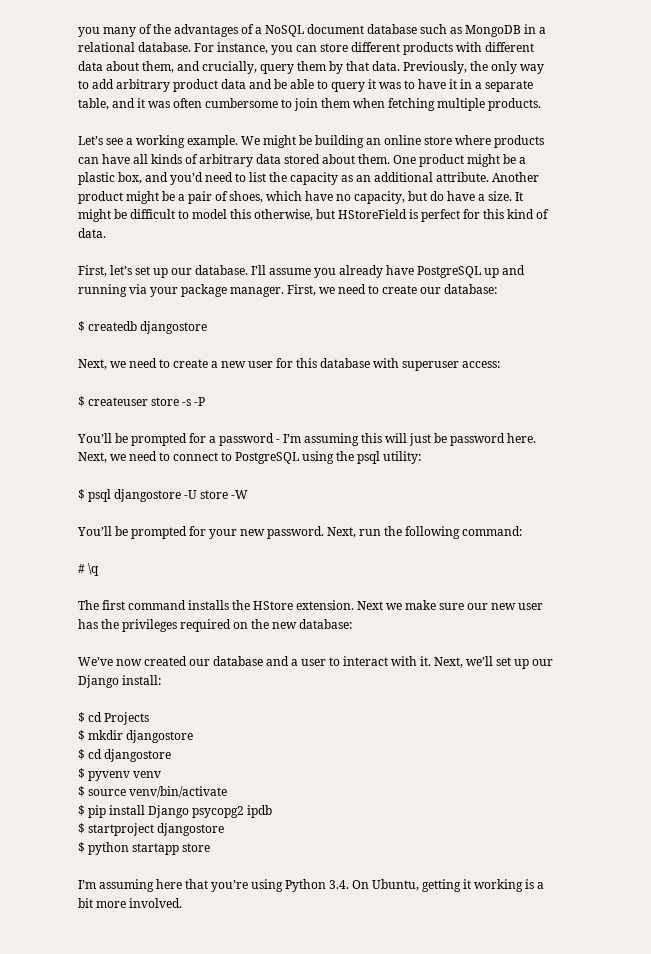you many of the advantages of a NoSQL document database such as MongoDB in a relational database. For instance, you can store different products with different data about them, and crucially, query them by that data. Previously, the only way to add arbitrary product data and be able to query it was to have it in a separate table, and it was often cumbersome to join them when fetching multiple products.

Let’s see a working example. We might be building an online store where products can have all kinds of arbitrary data stored about them. One product might be a plastic box, and you’d need to list the capacity as an additional attribute. Another product might be a pair of shoes, which have no capacity, but do have a size. It might be difficult to model this otherwise, but HStoreField is perfect for this kind of data.

First, let’s set up our database. I’ll assume you already have PostgreSQL up and running via your package manager. First, we need to create our database:

$ createdb djangostore

Next, we need to create a new user for this database with superuser access:

$ createuser store -s -P

You’ll be prompted for a password - I’m assuming this will just be password here. Next, we need to connect to PostgreSQL using the psql utility:

$ psql djangostore -U store -W

You’ll be prompted for your new password. Next, run the following command:

# \q

The first command installs the HStore extension. Next we make sure our new user has the privileges required on the new database:

We’ve now created our database and a user to interact with it. Next, we’ll set up our Django install:

$ cd Projects
$ mkdir djangostore
$ cd djangostore
$ pyvenv venv
$ source venv/bin/activate
$ pip install Django psycopg2 ipdb
$ startproject djangostore
$ python startapp store

I’m assuming here that you’re using Python 3.4. On Ubuntu, getting it working is a bit more involved.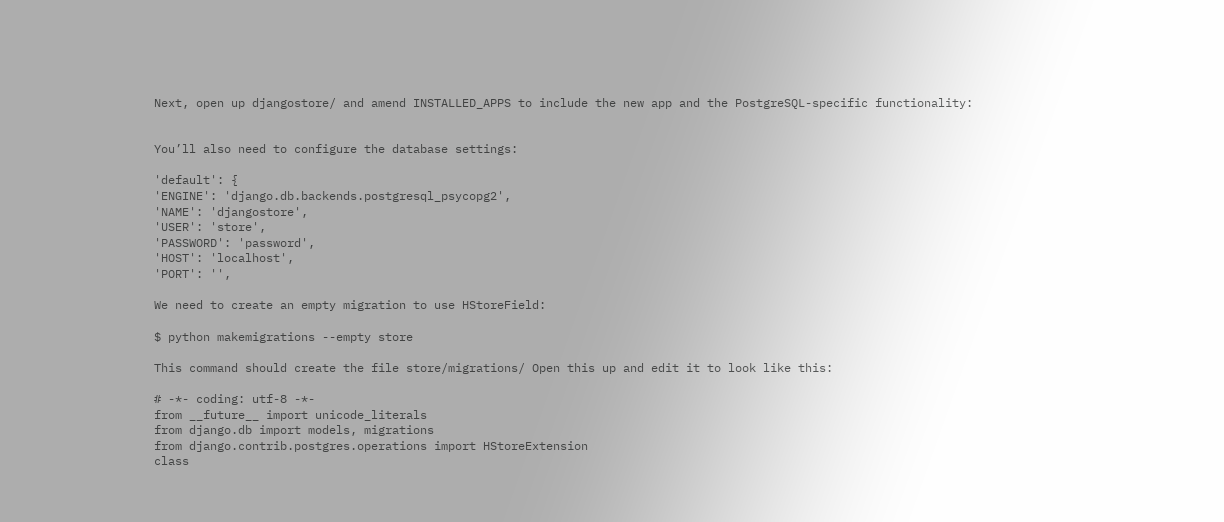Next, open up djangostore/ and amend INSTALLED_APPS to include the new app and the PostgreSQL-specific functionality:


You’ll also need to configure the database settings:

'default': {
'ENGINE': 'django.db.backends.postgresql_psycopg2',
'NAME': 'djangostore',
'USER': 'store',
'PASSWORD': 'password',
'HOST': 'localhost',
'PORT': '',

We need to create an empty migration to use HStoreField:

$ python makemigrations --empty store

This command should create the file store/migrations/ Open this up and edit it to look like this:

# -*- coding: utf-8 -*-
from __future__ import unicode_literals
from django.db import models, migrations
from django.contrib.postgres.operations import HStoreExtension
class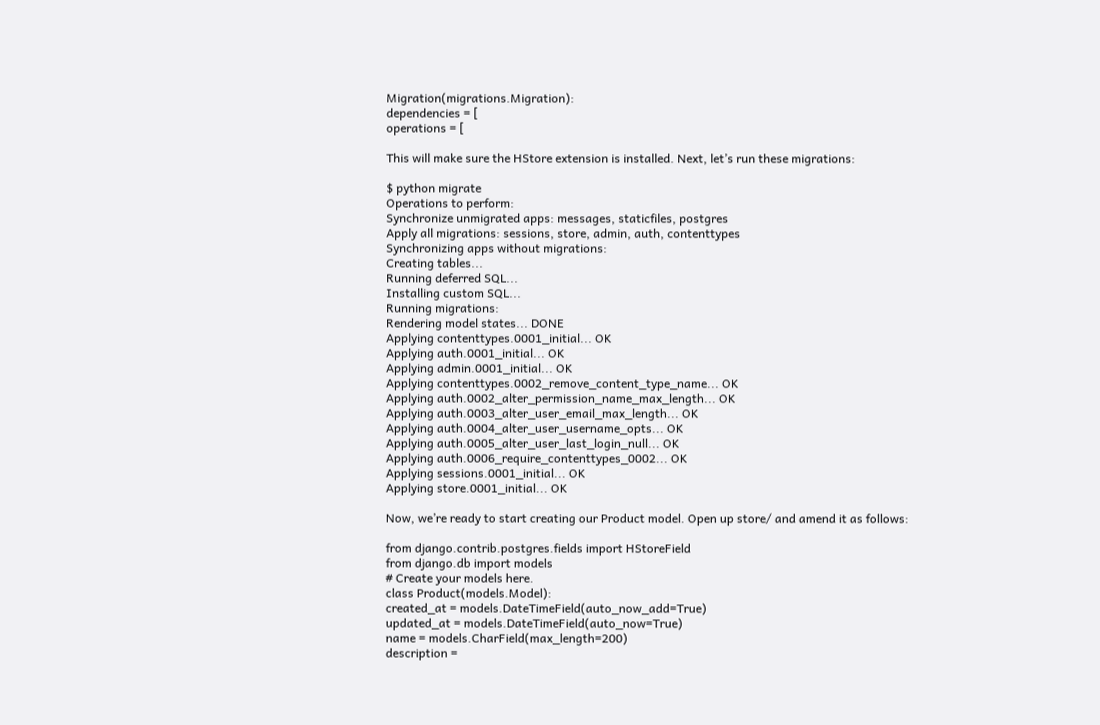Migration(migrations.Migration):
dependencies = [
operations = [

This will make sure the HStore extension is installed. Next, let’s run these migrations:

$ python migrate
Operations to perform:
Synchronize unmigrated apps: messages, staticfiles, postgres
Apply all migrations: sessions, store, admin, auth, contenttypes
Synchronizing apps without migrations:
Creating tables...
Running deferred SQL...
Installing custom SQL...
Running migrations:
Rendering model states... DONE
Applying contenttypes.0001_initial... OK
Applying auth.0001_initial... OK
Applying admin.0001_initial... OK
Applying contenttypes.0002_remove_content_type_name... OK
Applying auth.0002_alter_permission_name_max_length... OK
Applying auth.0003_alter_user_email_max_length... OK
Applying auth.0004_alter_user_username_opts... OK
Applying auth.0005_alter_user_last_login_null... OK
Applying auth.0006_require_contenttypes_0002... OK
Applying sessions.0001_initial... OK
Applying store.0001_initial... OK

Now, we’re ready to start creating our Product model. Open up store/ and amend it as follows:

from django.contrib.postgres.fields import HStoreField
from django.db import models
# Create your models here.
class Product(models.Model):
created_at = models.DateTimeField(auto_now_add=True)
updated_at = models.DateTimeField(auto_now=True)
name = models.CharField(max_length=200)
description =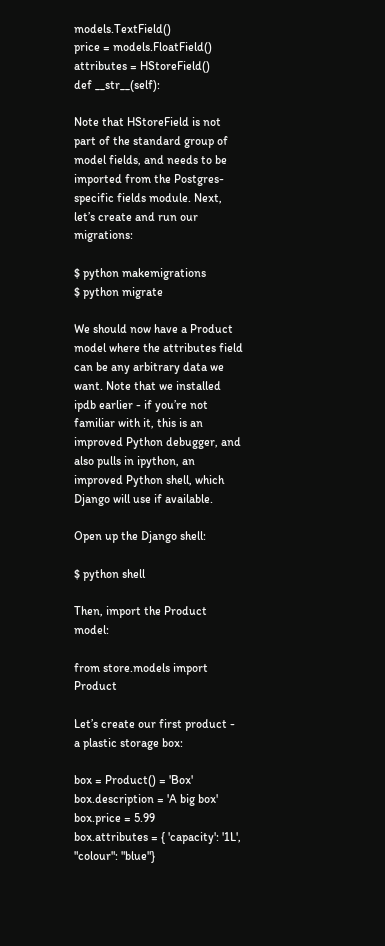models.TextField()
price = models.FloatField()
attributes = HStoreField()
def __str__(self):

Note that HStoreField is not part of the standard group of model fields, and needs to be imported from the Postgres-specific fields module. Next, let’s create and run our migrations:

$ python makemigrations
$ python migrate

We should now have a Product model where the attributes field can be any arbitrary data we want. Note that we installed ipdb earlier - if you’re not familiar with it, this is an improved Python debugger, and also pulls in ipython, an improved Python shell, which Django will use if available.

Open up the Django shell:

$ python shell

Then, import the Product model:

from store.models import Product

Let’s create our first product - a plastic storage box:

box = Product() = 'Box'
box.description = 'A big box'
box.price = 5.99
box.attributes = { 'capacity': '1L', "colour": "blue"}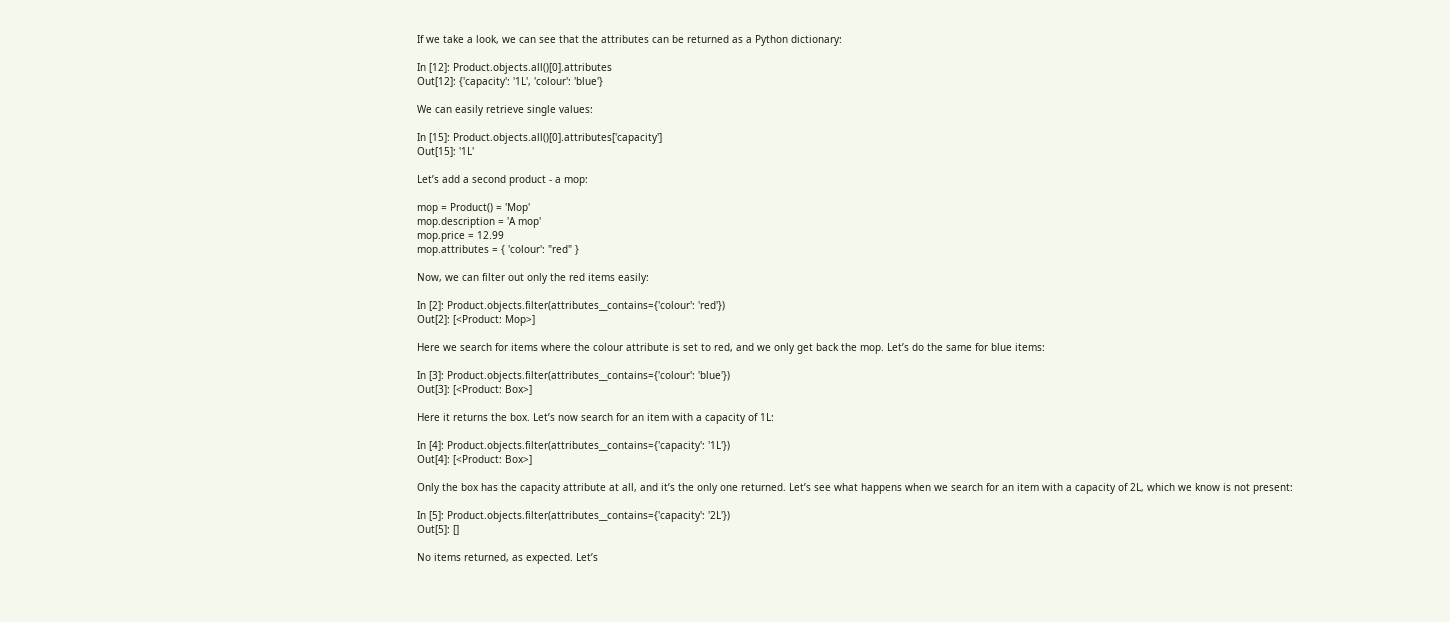If we take a look, we can see that the attributes can be returned as a Python dictionary:

In [12]: Product.objects.all()[0].attributes
Out[12]: {'capacity': '1L', 'colour': 'blue'}

We can easily retrieve single values:

In [15]: Product.objects.all()[0].attributes['capacity']
Out[15]: '1L'

Let’s add a second product - a mop:

mop = Product() = 'Mop'
mop.description = 'A mop'
mop.price = 12.99
mop.attributes = { 'colour': "red" }

Now, we can filter out only the red items easily:

In [2]: Product.objects.filter(attributes__contains={'colour': 'red'})
Out[2]: [<Product: Mop>]

Here we search for items where the colour attribute is set to red, and we only get back the mop. Let’s do the same for blue items:

In [3]: Product.objects.filter(attributes__contains={'colour': 'blue'})
Out[3]: [<Product: Box>]

Here it returns the box. Let’s now search for an item with a capacity of 1L:

In [4]: Product.objects.filter(attributes__contains={'capacity': '1L'})
Out[4]: [<Product: Box>]

Only the box has the capacity attribute at all, and it’s the only one returned. Let’s see what happens when we search for an item with a capacity of 2L, which we know is not present:

In [5]: Product.objects.filter(attributes__contains={'capacity': '2L'})
Out[5]: []

No items returned, as expected. Let’s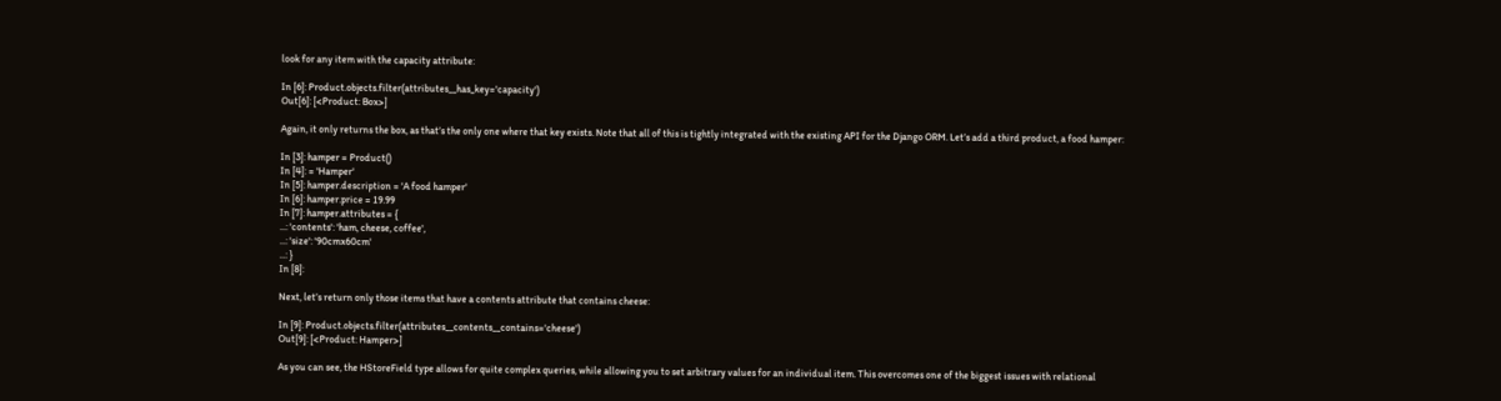look for any item with the capacity attribute:

In [6]: Product.objects.filter(attributes__has_key='capacity')
Out[6]: [<Product: Box>]

Again, it only returns the box, as that’s the only one where that key exists. Note that all of this is tightly integrated with the existing API for the Django ORM. Let’s add a third product, a food hamper:

In [3]: hamper = Product()
In [4]: = 'Hamper'
In [5]: hamper.description = 'A food hamper'
In [6]: hamper.price = 19.99
In [7]: hamper.attributes = {
...: 'contents': 'ham, cheese, coffee',
...: 'size': '90cmx60cm'
...: }
In [8]:

Next, let’s return only those items that have a contents attribute that contains cheese:

In [9]: Product.objects.filter(attributes__contents__contains='cheese')
Out[9]: [<Product: Hamper>]

As you can see, the HStoreField type allows for quite complex queries, while allowing you to set arbitrary values for an individual item. This overcomes one of the biggest issues with relational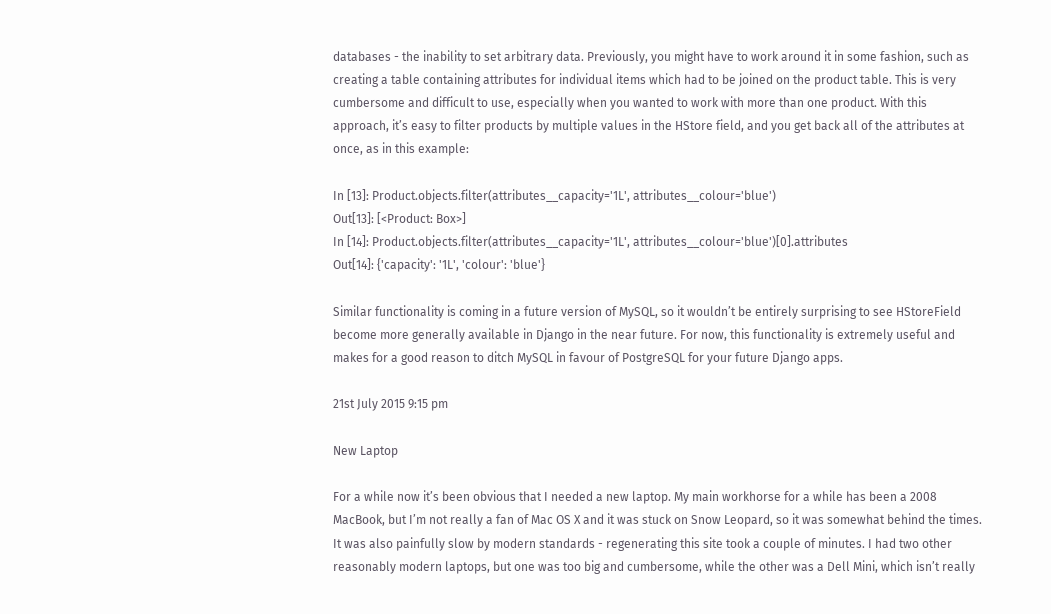databases - the inability to set arbitrary data. Previously, you might have to work around it in some fashion, such as creating a table containing attributes for individual items which had to be joined on the product table. This is very cumbersome and difficult to use, especially when you wanted to work with more than one product. With this approach, it’s easy to filter products by multiple values in the HStore field, and you get back all of the attributes at once, as in this example:

In [13]: Product.objects.filter(attributes__capacity='1L', attributes__colour='blue')
Out[13]: [<Product: Box>]
In [14]: Product.objects.filter(attributes__capacity='1L', attributes__colour='blue')[0].attributes
Out[14]: {'capacity': '1L', 'colour': 'blue'}

Similar functionality is coming in a future version of MySQL, so it wouldn’t be entirely surprising to see HStoreField become more generally available in Django in the near future. For now, this functionality is extremely useful and makes for a good reason to ditch MySQL in favour of PostgreSQL for your future Django apps.

21st July 2015 9:15 pm

New Laptop

For a while now it’s been obvious that I needed a new laptop. My main workhorse for a while has been a 2008 MacBook, but I’m not really a fan of Mac OS X and it was stuck on Snow Leopard, so it was somewhat behind the times. It was also painfully slow by modern standards - regenerating this site took a couple of minutes. I had two other reasonably modern laptops, but one was too big and cumbersome, while the other was a Dell Mini, which isn’t really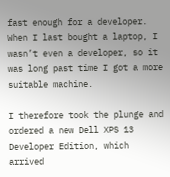fast enough for a developer. When I last bought a laptop, I wasn’t even a developer, so it was long past time I got a more suitable machine.

I therefore took the plunge and ordered a new Dell XPS 13 Developer Edition, which arrived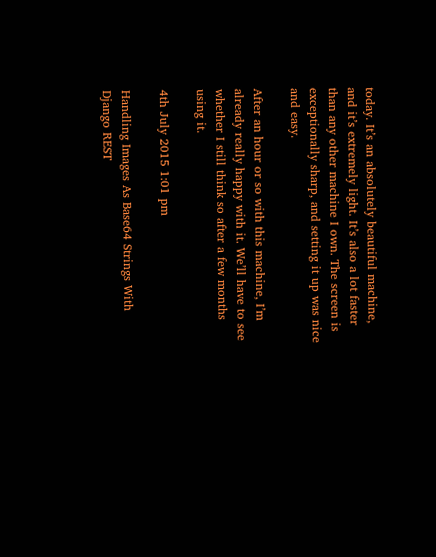today. It’s an absolutely beautiful machine, and it’s extremely light. It’s also a lot faster than any other machine I own. The screen is exceptionally sharp, and setting it up was nice and easy.

After an hour or so with this machine, I’m already really happy with it. We’ll have to see whether I still think so after a few months using it.

4th July 2015 1:01 pm

Handling Images As Base64 Strings With Django REST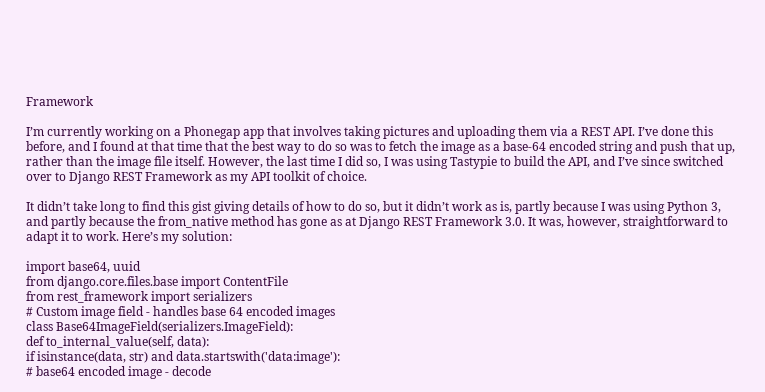Framework

I’m currently working on a Phonegap app that involves taking pictures and uploading them via a REST API. I’ve done this before, and I found at that time that the best way to do so was to fetch the image as a base-64 encoded string and push that up, rather than the image file itself. However, the last time I did so, I was using Tastypie to build the API, and I’ve since switched over to Django REST Framework as my API toolkit of choice.

It didn’t take long to find this gist giving details of how to do so, but it didn’t work as is, partly because I was using Python 3, and partly because the from_native method has gone as at Django REST Framework 3.0. It was, however, straightforward to adapt it to work. Here’s my solution:

import base64, uuid
from django.core.files.base import ContentFile
from rest_framework import serializers
# Custom image field - handles base 64 encoded images
class Base64ImageField(serializers.ImageField):
def to_internal_value(self, data):
if isinstance(data, str) and data.startswith('data:image'):
# base64 encoded image - decode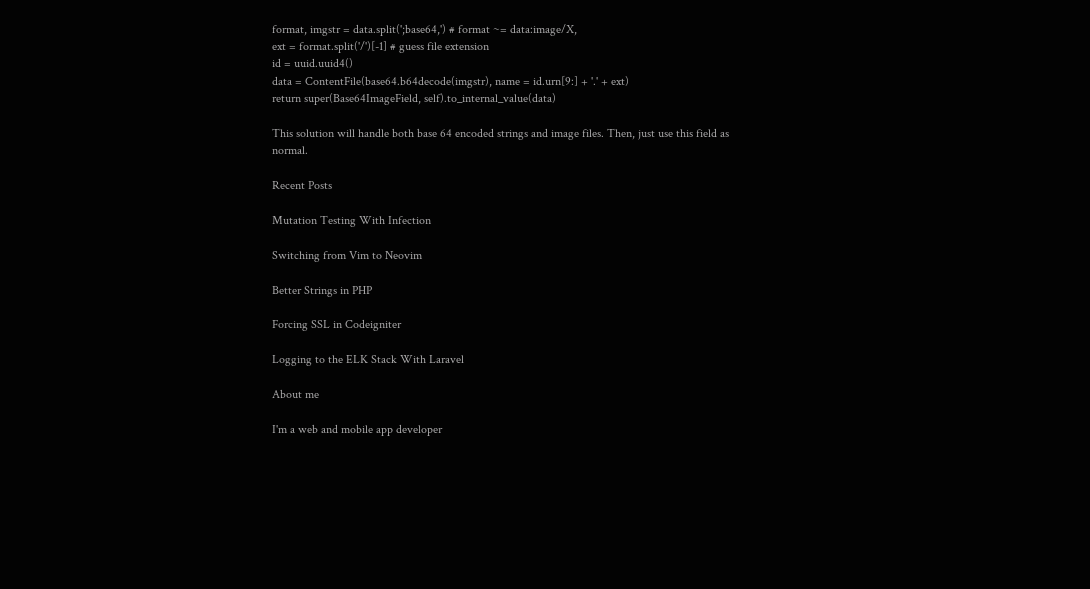format, imgstr = data.split(';base64,') # format ~= data:image/X,
ext = format.split('/')[-1] # guess file extension
id = uuid.uuid4()
data = ContentFile(base64.b64decode(imgstr), name = id.urn[9:] + '.' + ext)
return super(Base64ImageField, self).to_internal_value(data)

This solution will handle both base 64 encoded strings and image files. Then, just use this field as normal.

Recent Posts

Mutation Testing With Infection

Switching from Vim to Neovim

Better Strings in PHP

Forcing SSL in Codeigniter

Logging to the ELK Stack With Laravel

About me

I'm a web and mobile app developer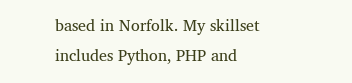based in Norfolk. My skillset includes Python, PHP and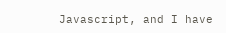Javascript, and I have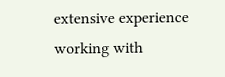extensive experience working with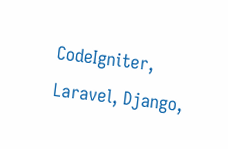CodeIgniter, Laravel, Django,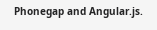Phonegap and Angular.js.